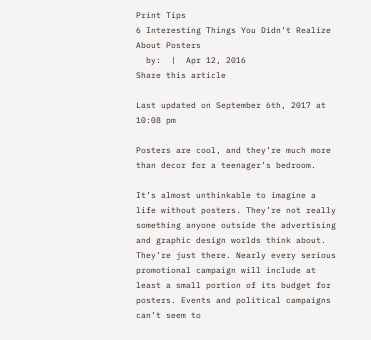Print Tips
6 Interesting Things You Didn’t Realize About Posters
  by:  |  Apr 12, 2016
Share this article

Last updated on September 6th, 2017 at 10:08 pm

Posters are cool, and they’re much more than decor for a teenager’s bedroom.

It’s almost unthinkable to imagine a life without posters. They’re not really something anyone outside the advertising and graphic design worlds think about. They’re just there. Nearly every serious promotional campaign will include at least a small portion of its budget for posters. Events and political campaigns can’t seem to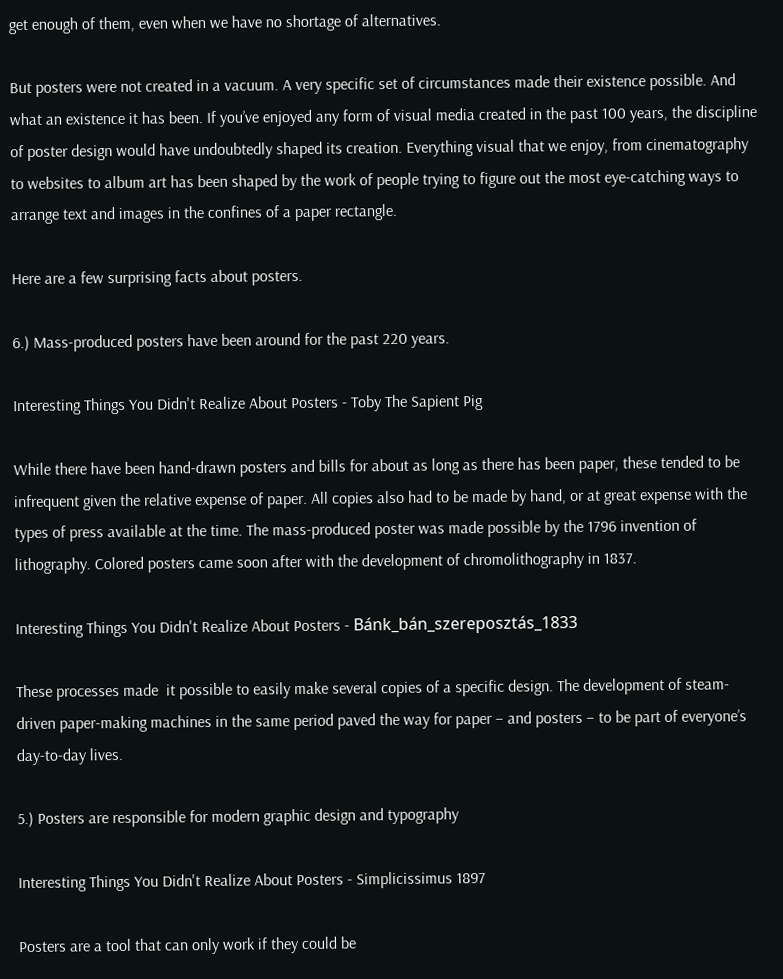get enough of them, even when we have no shortage of alternatives.

But posters were not created in a vacuum. A very specific set of circumstances made their existence possible. And what an existence it has been. If you’ve enjoyed any form of visual media created in the past 100 years, the discipline of poster design would have undoubtedly shaped its creation. Everything visual that we enjoy, from cinematography to websites to album art has been shaped by the work of people trying to figure out the most eye-catching ways to arrange text and images in the confines of a paper rectangle.

Here are a few surprising facts about posters.

6.) Mass-produced posters have been around for the past 220 years.

Interesting Things You Didn't Realize About Posters - Toby The Sapient Pig

While there have been hand-drawn posters and bills for about as long as there has been paper, these tended to be infrequent given the relative expense of paper. All copies also had to be made by hand, or at great expense with the types of press available at the time. The mass-produced poster was made possible by the 1796 invention of lithography. Colored posters came soon after with the development of chromolithography in 1837.

Interesting Things You Didn't Realize About Posters - Bánk_bán_szereposztás_1833

These processes made  it possible to easily make several copies of a specific design. The development of steam-driven paper-making machines in the same period paved the way for paper – and posters – to be part of everyone’s day-to-day lives.

5.) Posters are responsible for modern graphic design and typography

Interesting Things You Didn't Realize About Posters - Simplicissimus 1897

Posters are a tool that can only work if they could be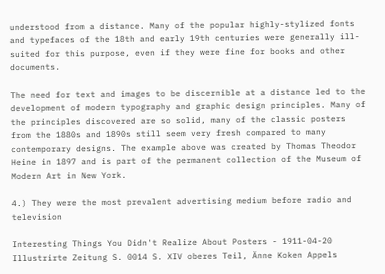understood from a distance. Many of the popular highly-stylized fonts and typefaces of the 18th and early 19th centuries were generally ill-suited for this purpose, even if they were fine for books and other documents.

The need for text and images to be discernible at a distance led to the development of modern typography and graphic design principles. Many of the principles discovered are so solid, many of the classic posters from the 1880s and 1890s still seem very fresh compared to many contemporary designs. The example above was created by Thomas Theodor Heine in 1897 and is part of the permanent collection of the Museum of Modern Art in New York.

4.) They were the most prevalent advertising medium before radio and television

Interesting Things You Didn't Realize About Posters - 1911-04-20 Illustrirte Zeitung S. 0014 S. XIV oberes Teil, Änne Koken Appels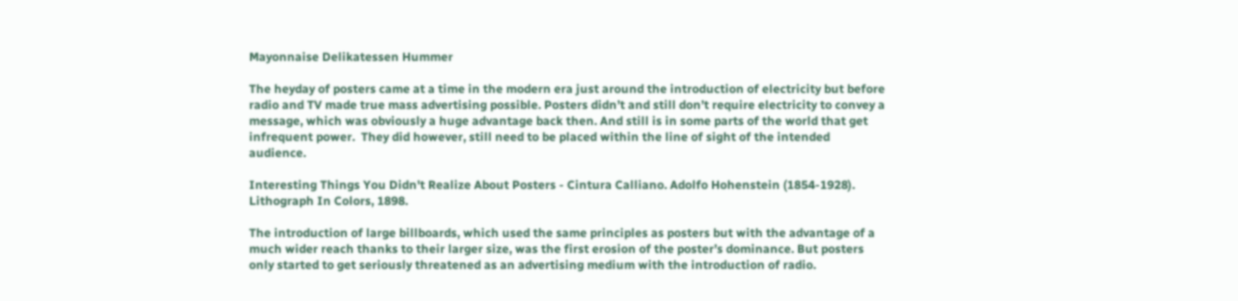Mayonnaise Delikatessen Hummer

The heyday of posters came at a time in the modern era just around the introduction of electricity but before radio and TV made true mass advertising possible. Posters didn’t and still don’t require electricity to convey a message, which was obviously a huge advantage back then. And still is in some parts of the world that get infrequent power.  They did however, still need to be placed within the line of sight of the intended audience.

Interesting Things You Didn't Realize About Posters - Cintura Calliano. Adolfo Hohenstein (1854-1928). Lithograph In Colors, 1898.

The introduction of large billboards, which used the same principles as posters but with the advantage of a much wider reach thanks to their larger size, was the first erosion of the poster’s dominance. But posters only started to get seriously threatened as an advertising medium with the introduction of radio.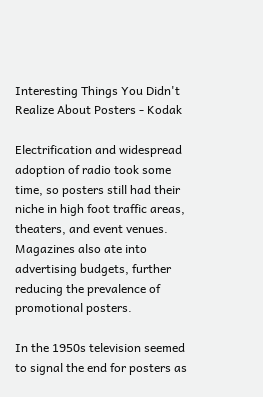Interesting Things You Didn't Realize About Posters - Kodak

Electrification and widespread adoption of radio took some time, so posters still had their niche in high foot traffic areas, theaters, and event venues. Magazines also ate into advertising budgets, further reducing the prevalence of promotional posters.

In the 1950s television seemed to signal the end for posters as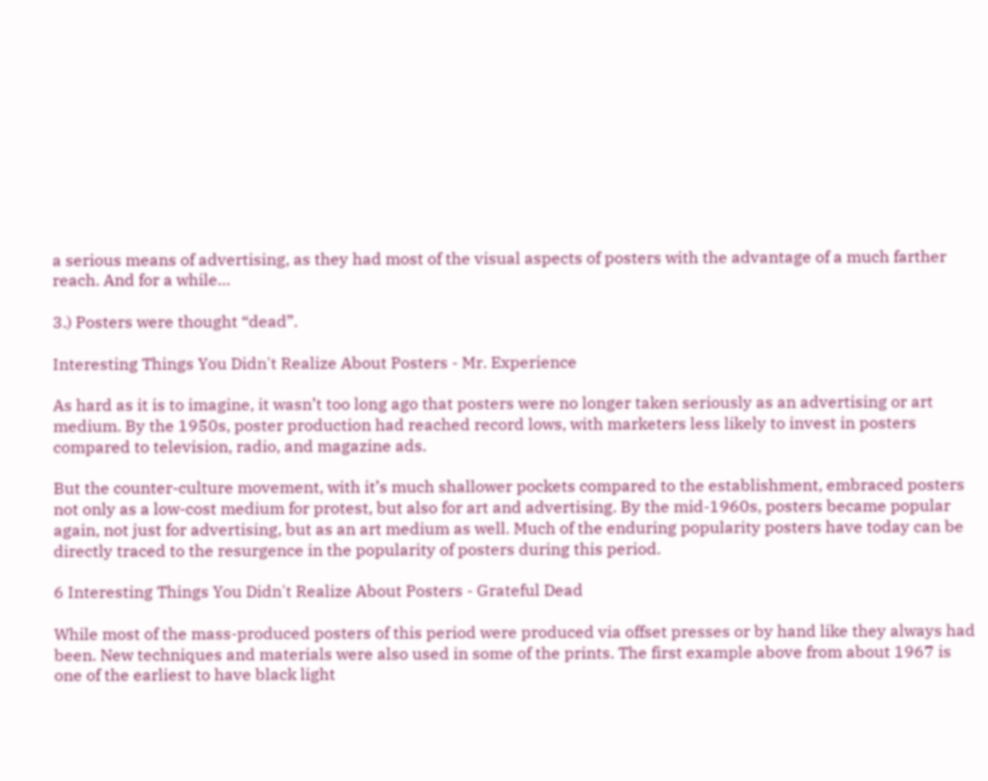a serious means of advertising, as they had most of the visual aspects of posters with the advantage of a much farther reach. And for a while…

3.) Posters were thought “dead”.

Interesting Things You Didn't Realize About Posters - Mr. Experience

As hard as it is to imagine, it wasn’t too long ago that posters were no longer taken seriously as an advertising or art medium. By the 1950s, poster production had reached record lows, with marketers less likely to invest in posters compared to television, radio, and magazine ads.

But the counter-culture movement, with it’s much shallower pockets compared to the establishment, embraced posters not only as a low-cost medium for protest, but also for art and advertising. By the mid-1960s, posters became popular again, not just for advertising, but as an art medium as well. Much of the enduring popularity posters have today can be directly traced to the resurgence in the popularity of posters during this period.

6 Interesting Things You Didn't Realize About Posters - Grateful Dead

While most of the mass-produced posters of this period were produced via offset presses or by hand like they always had been. New techniques and materials were also used in some of the prints. The first example above from about 1967 is one of the earliest to have black light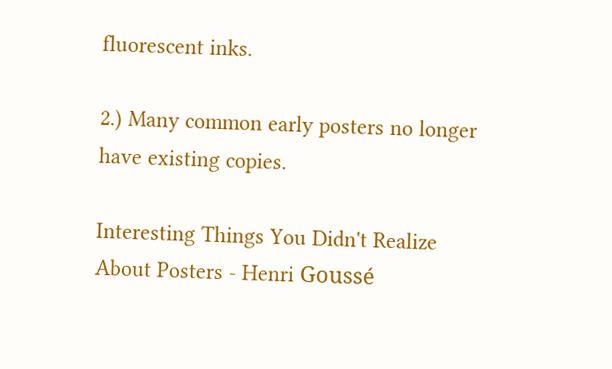fluorescent inks.

2.) Many common early posters no longer have existing copies.

Interesting Things You Didn't Realize About Posters - Henri Goussé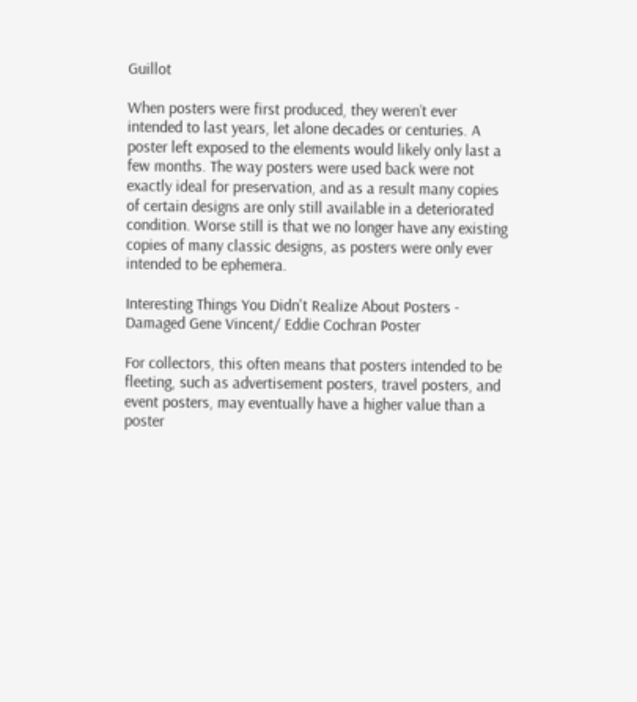Guillot

When posters were first produced, they weren’t ever intended to last years, let alone decades or centuries. A poster left exposed to the elements would likely only last a few months. The way posters were used back were not exactly ideal for preservation, and as a result many copies of certain designs are only still available in a deteriorated condition. Worse still is that we no longer have any existing copies of many classic designs, as posters were only ever intended to be ephemera.

Interesting Things You Didn't Realize About Posters - Damaged Gene Vincent/ Eddie Cochran Poster

For collectors, this often means that posters intended to be fleeting, such as advertisement posters, travel posters, and event posters, may eventually have a higher value than a poster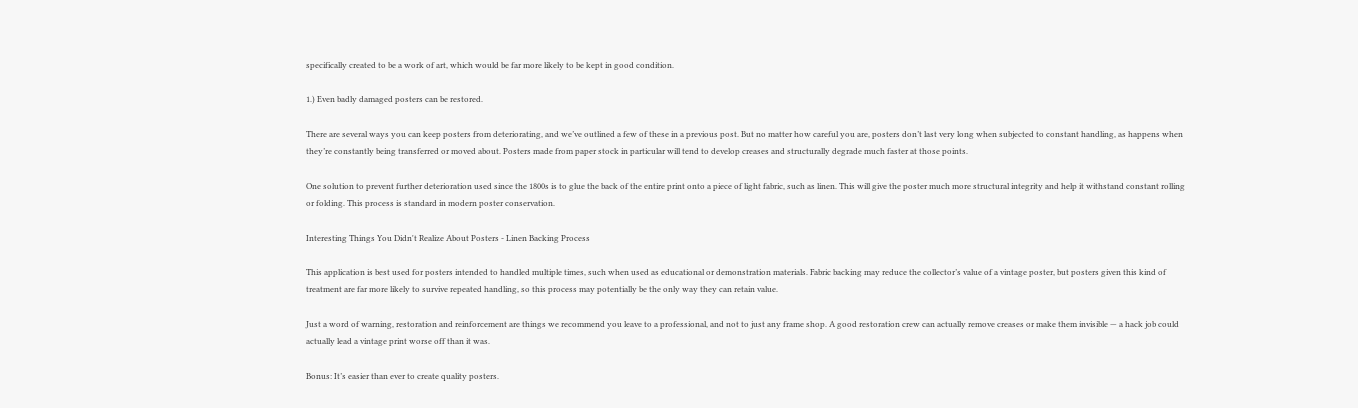specifically created to be a work of art, which would be far more likely to be kept in good condition.

1.) Even badly damaged posters can be restored.

There are several ways you can keep posters from deteriorating, and we’ve outlined a few of these in a previous post. But no matter how careful you are, posters don’t last very long when subjected to constant handling, as happens when they’re constantly being transferred or moved about. Posters made from paper stock in particular will tend to develop creases and structurally degrade much faster at those points.

One solution to prevent further deterioration used since the 1800s is to glue the back of the entire print onto a piece of light fabric, such as linen. This will give the poster much more structural integrity and help it withstand constant rolling or folding. This process is standard in modern poster conservation.

Interesting Things You Didn't Realize About Posters - Linen Backing Process

This application is best used for posters intended to handled multiple times, such when used as educational or demonstration materials. Fabric backing may reduce the collector’s value of a vintage poster, but posters given this kind of treatment are far more likely to survive repeated handling, so this process may potentially be the only way they can retain value.

Just a word of warning, restoration and reinforcement are things we recommend you leave to a professional, and not to just any frame shop. A good restoration crew can actually remove creases or make them invisible — a hack job could actually lead a vintage print worse off than it was.

Bonus: It’s easier than ever to create quality posters.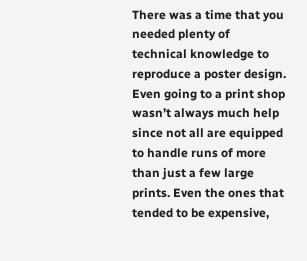There was a time that you needed plenty of technical knowledge to reproduce a poster design. Even going to a print shop wasn’t always much help since not all are equipped to handle runs of more than just a few large prints. Even the ones that tended to be expensive,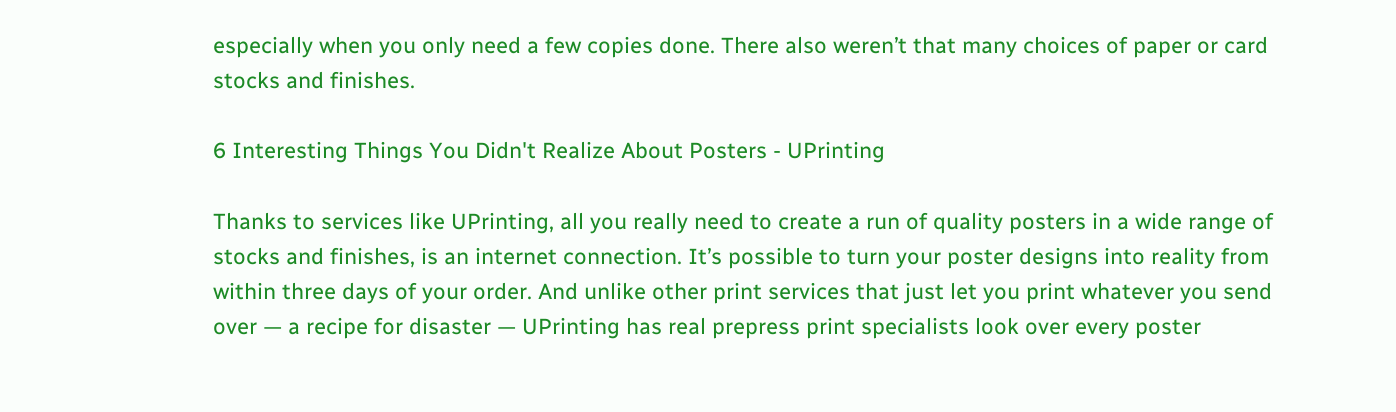especially when you only need a few copies done. There also weren’t that many choices of paper or card stocks and finishes.

6 Interesting Things You Didn't Realize About Posters - UPrinting

Thanks to services like UPrinting, all you really need to create a run of quality posters in a wide range of stocks and finishes, is an internet connection. It’s possible to turn your poster designs into reality from within three days of your order. And unlike other print services that just let you print whatever you send over — a recipe for disaster — UPrinting has real prepress print specialists look over every poster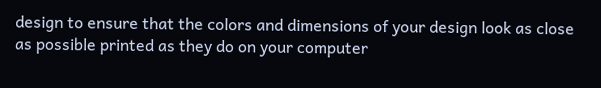design to ensure that the colors and dimensions of your design look as close as possible printed as they do on your computer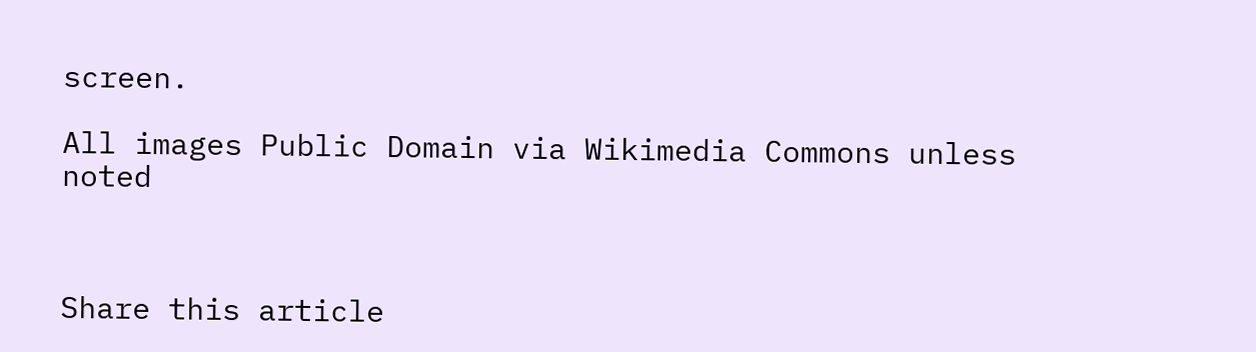screen.

All images Public Domain via Wikimedia Commons unless noted



Share this article